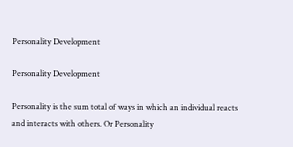Personality Development

Personality Development

Personality is the sum total of ways in which an individual reacts and interacts with others. Or Personality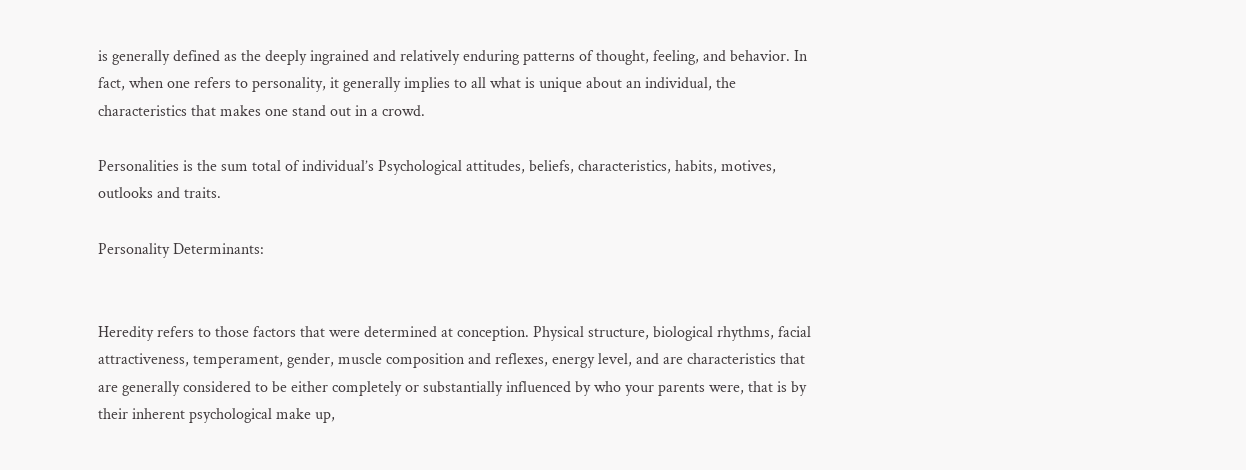is generally defined as the deeply ingrained and relatively enduring patterns of thought, feeling, and behavior. In fact, when one refers to personality, it generally implies to all what is unique about an individual, the characteristics that makes one stand out in a crowd.

Personalities is the sum total of individual’s Psychological attitudes, beliefs, characteristics, habits, motives, outlooks and traits.

Personality Determinants:


Heredity refers to those factors that were determined at conception. Physical structure, biological rhythms, facial attractiveness, temperament, gender, muscle composition and reflexes, energy level, and are characteristics that are generally considered to be either completely or substantially influenced by who your parents were, that is by their inherent psychological make up,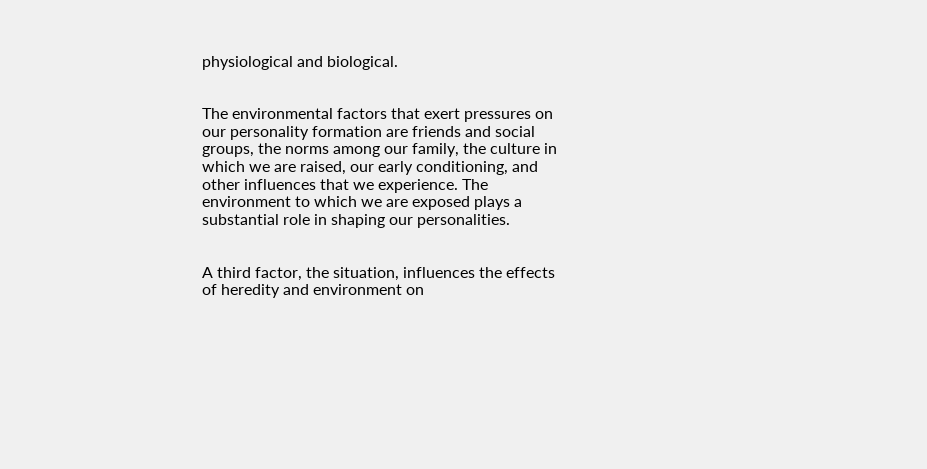physiological and biological.


The environmental factors that exert pressures on our personality formation are friends and social groups, the norms among our family, the culture in which we are raised, our early conditioning, and other influences that we experience. The environment to which we are exposed plays a substantial role in shaping our personalities.


A third factor, the situation, influences the effects of heredity and environment on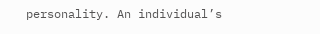personality. An individual’s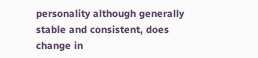personality although generally stable and consistent, does change in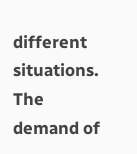different situations. The demand of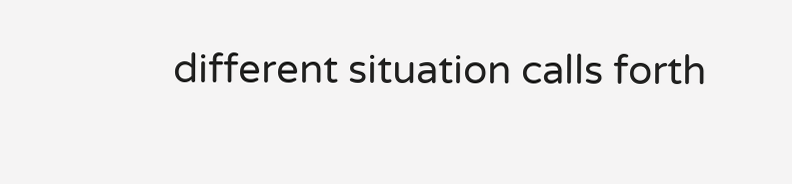different situation calls forth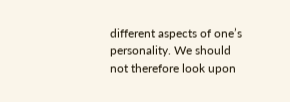different aspects of one’s personality. We should not therefore look upon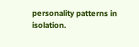personality patterns in isolation.